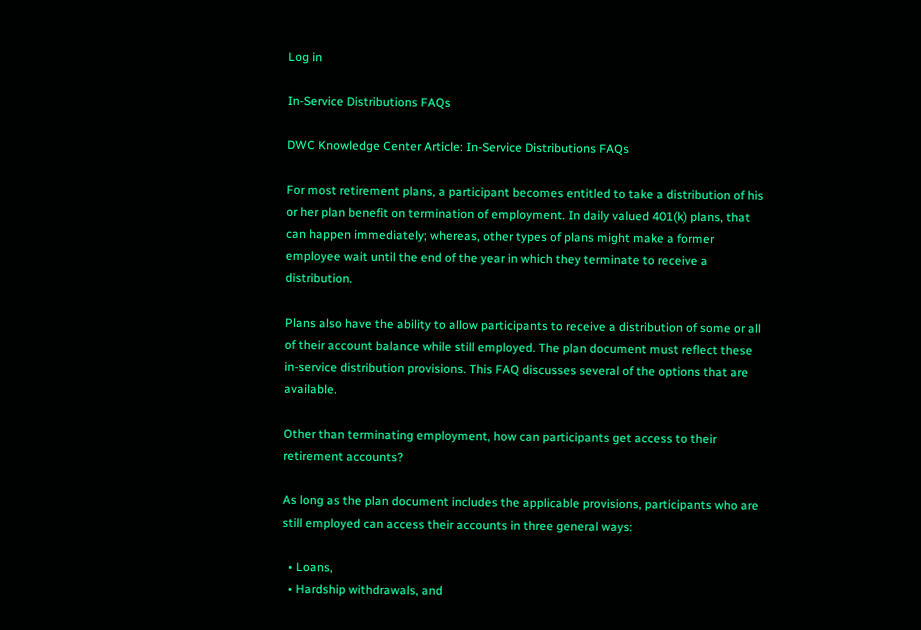Log in

In-Service Distributions FAQs

DWC Knowledge Center Article: In-Service Distributions FAQs

For most retirement plans, a participant becomes entitled to take a distribution of his or her plan benefit on termination of employment. In daily valued 401(k) plans, that can happen immediately; whereas, other types of plans might make a former employee wait until the end of the year in which they terminate to receive a distribution.

Plans also have the ability to allow participants to receive a distribution of some or all of their account balance while still employed. The plan document must reflect these in-service distribution provisions. This FAQ discusses several of the options that are available.

Other than terminating employment, how can participants get access to their retirement accounts?

As long as the plan document includes the applicable provisions, participants who are still employed can access their accounts in three general ways:

  • Loans,
  • Hardship withdrawals, and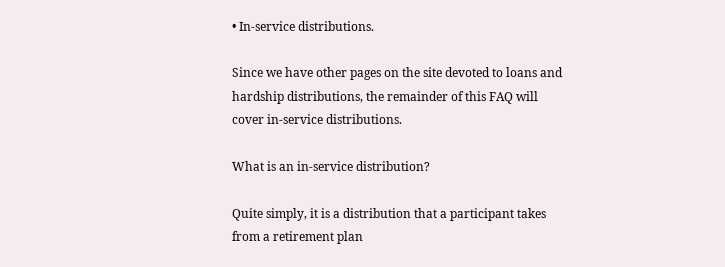• In-service distributions.

Since we have other pages on the site devoted to loans and hardship distributions, the remainder of this FAQ will cover in-service distributions.

What is an in-service distribution?

Quite simply, it is a distribution that a participant takes from a retirement plan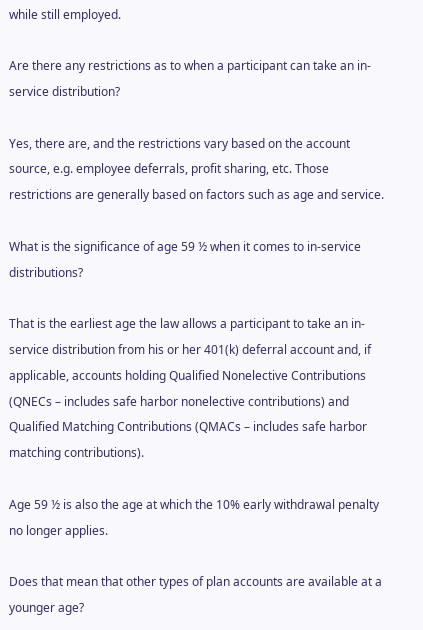while still employed.

Are there any restrictions as to when a participant can take an in-service distribution?

Yes, there are, and the restrictions vary based on the account source, e.g. employee deferrals, profit sharing, etc. Those restrictions are generally based on factors such as age and service.

What is the significance of age 59 ½ when it comes to in-service distributions?

That is the earliest age the law allows a participant to take an in-service distribution from his or her 401(k) deferral account and, if applicable, accounts holding Qualified Nonelective Contributions (QNECs – includes safe harbor nonelective contributions) and Qualified Matching Contributions (QMACs – includes safe harbor matching contributions).

Age 59 ½ is also the age at which the 10% early withdrawal penalty no longer applies.

Does that mean that other types of plan accounts are available at a younger age?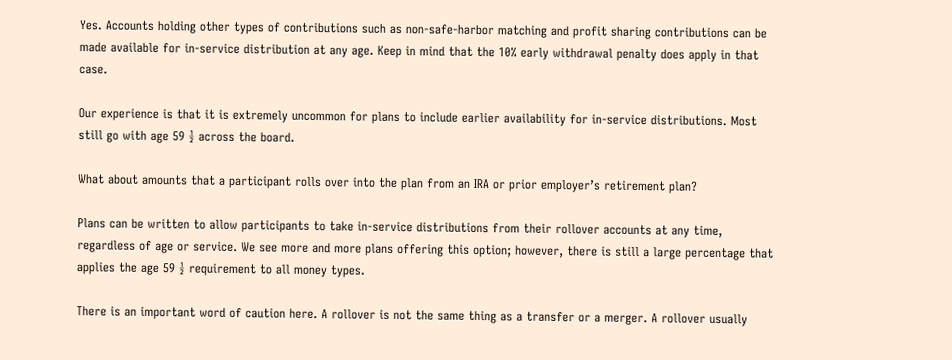Yes. Accounts holding other types of contributions such as non-safe-harbor matching and profit sharing contributions can be made available for in-service distribution at any age. Keep in mind that the 10% early withdrawal penalty does apply in that case.

Our experience is that it is extremely uncommon for plans to include earlier availability for in-service distributions. Most still go with age 59 ½ across the board.

What about amounts that a participant rolls over into the plan from an IRA or prior employer’s retirement plan?

Plans can be written to allow participants to take in-service distributions from their rollover accounts at any time, regardless of age or service. We see more and more plans offering this option; however, there is still a large percentage that applies the age 59 ½ requirement to all money types.

There is an important word of caution here. A rollover is not the same thing as a transfer or a merger. A rollover usually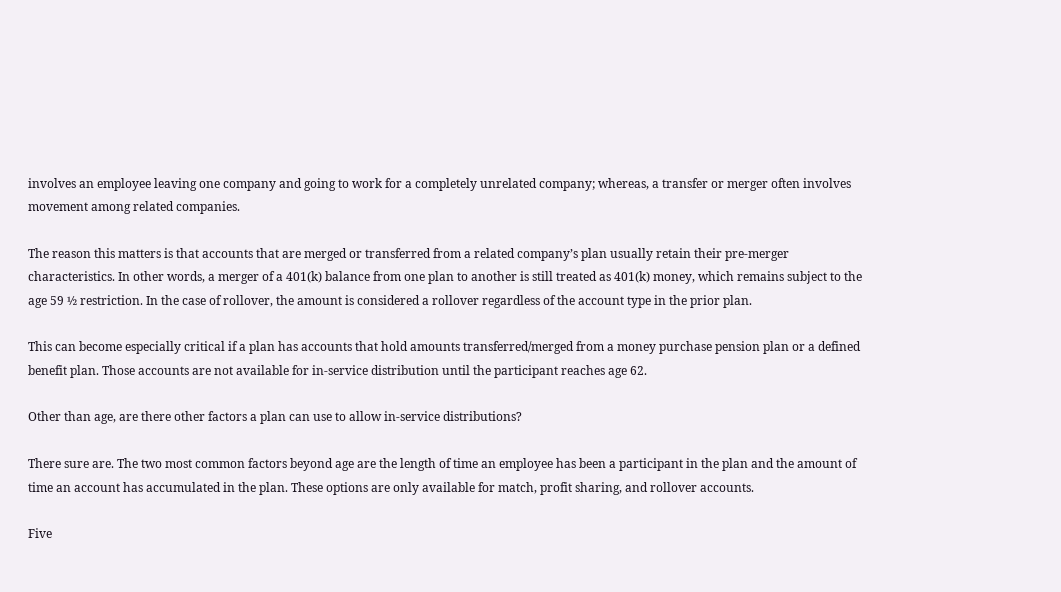involves an employee leaving one company and going to work for a completely unrelated company; whereas, a transfer or merger often involves movement among related companies.

The reason this matters is that accounts that are merged or transferred from a related company’s plan usually retain their pre-merger characteristics. In other words, a merger of a 401(k) balance from one plan to another is still treated as 401(k) money, which remains subject to the age 59 ½ restriction. In the case of rollover, the amount is considered a rollover regardless of the account type in the prior plan.

This can become especially critical if a plan has accounts that hold amounts transferred/merged from a money purchase pension plan or a defined benefit plan. Those accounts are not available for in-service distribution until the participant reaches age 62.

Other than age, are there other factors a plan can use to allow in-service distributions?

There sure are. The two most common factors beyond age are the length of time an employee has been a participant in the plan and the amount of time an account has accumulated in the plan. These options are only available for match, profit sharing, and rollover accounts.

Five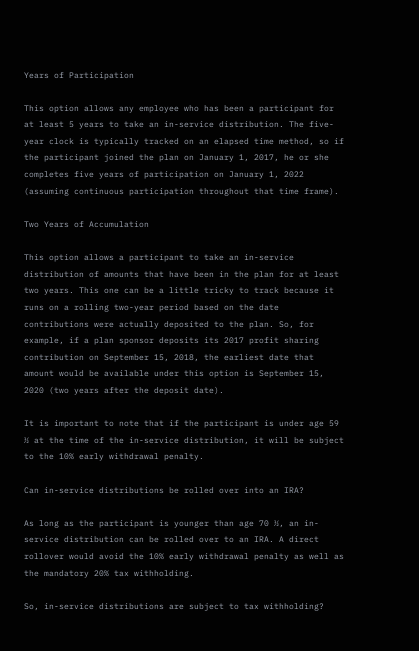Years of Participation

This option allows any employee who has been a participant for at least 5 years to take an in-service distribution. The five-year clock is typically tracked on an elapsed time method, so if the participant joined the plan on January 1, 2017, he or she completes five years of participation on January 1, 2022 (assuming continuous participation throughout that time frame).

Two Years of Accumulation

This option allows a participant to take an in-service distribution of amounts that have been in the plan for at least two years. This one can be a little tricky to track because it runs on a rolling two-year period based on the date contributions were actually deposited to the plan. So, for example, if a plan sponsor deposits its 2017 profit sharing contribution on September 15, 2018, the earliest date that amount would be available under this option is September 15, 2020 (two years after the deposit date).

It is important to note that if the participant is under age 59 ½ at the time of the in-service distribution, it will be subject to the 10% early withdrawal penalty.

Can in-service distributions be rolled over into an IRA?

As long as the participant is younger than age 70 ½, an in-service distribution can be rolled over to an IRA. A direct rollover would avoid the 10% early withdrawal penalty as well as the mandatory 20% tax withholding.

So, in-service distributions are subject to tax withholding?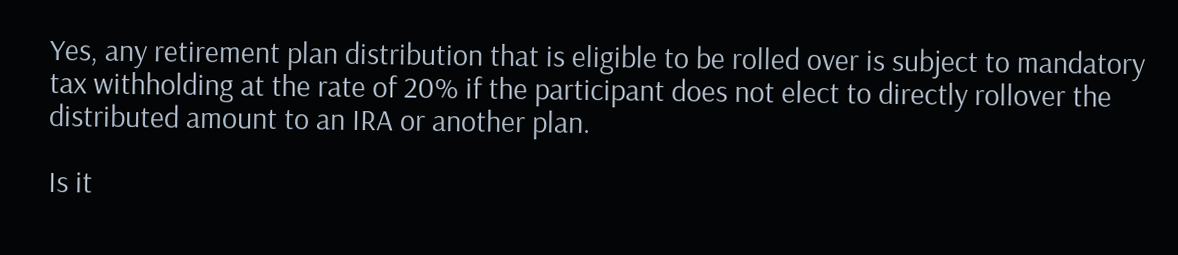Yes, any retirement plan distribution that is eligible to be rolled over is subject to mandatory tax withholding at the rate of 20% if the participant does not elect to directly rollover the distributed amount to an IRA or another plan.

Is it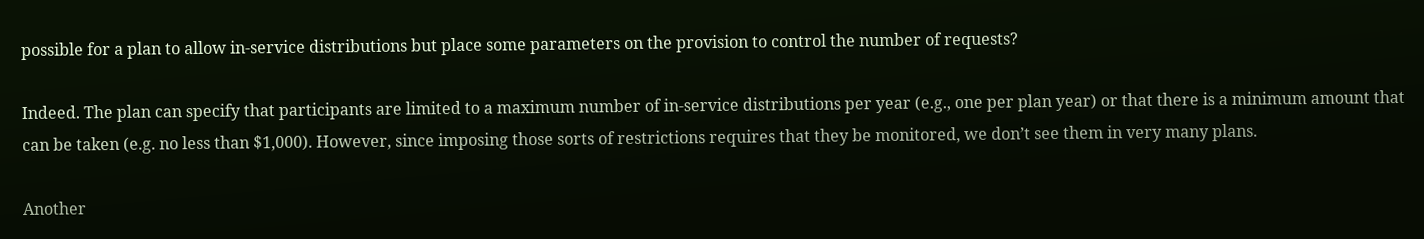possible for a plan to allow in-service distributions but place some parameters on the provision to control the number of requests?

Indeed. The plan can specify that participants are limited to a maximum number of in-service distributions per year (e.g., one per plan year) or that there is a minimum amount that can be taken (e.g. no less than $1,000). However, since imposing those sorts of restrictions requires that they be monitored, we don’t see them in very many plans.

Another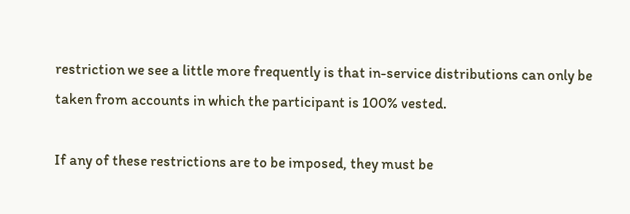restriction we see a little more frequently is that in-service distributions can only be taken from accounts in which the participant is 100% vested.

If any of these restrictions are to be imposed, they must be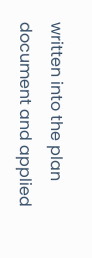written into the plan document and applied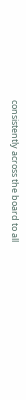consistently across the board to all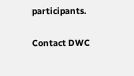participants.

Contact DWC